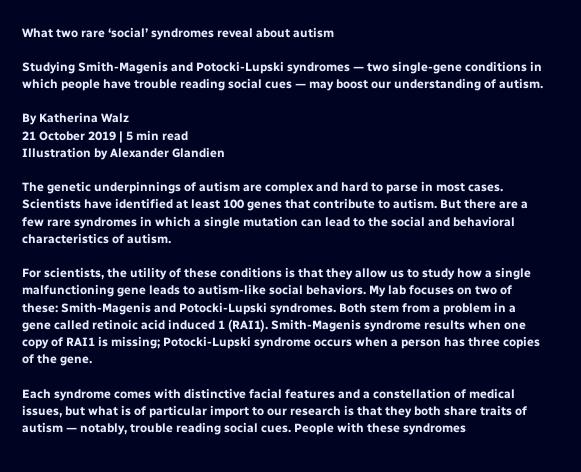What two rare ‘social’ syndromes reveal about autism

Studying Smith-Magenis and Potocki-Lupski syndromes — two single-gene conditions in which people have trouble reading social cues — may boost our understanding of autism.

By Katherina Walz
21 October 2019 | 5 min read
Illustration by Alexander Glandien

The genetic underpinnings of autism are complex and hard to parse in most cases. Scientists have identified at least 100 genes that contribute to autism. But there are a few rare syndromes in which a single mutation can lead to the social and behavioral characteristics of autism.

For scientists, the utility of these conditions is that they allow us to study how a single malfunctioning gene leads to autism-like social behaviors. My lab focuses on two of these: Smith-Magenis and Potocki-Lupski syndromes. Both stem from a problem in a gene called retinoic acid induced 1 (RAI1). Smith-Magenis syndrome results when one copy of RAI1 is missing; Potocki-Lupski syndrome occurs when a person has three copies of the gene.

Each syndrome comes with distinctive facial features and a constellation of medical issues, but what is of particular import to our research is that they both share traits of autism — notably, trouble reading social cues. People with these syndromes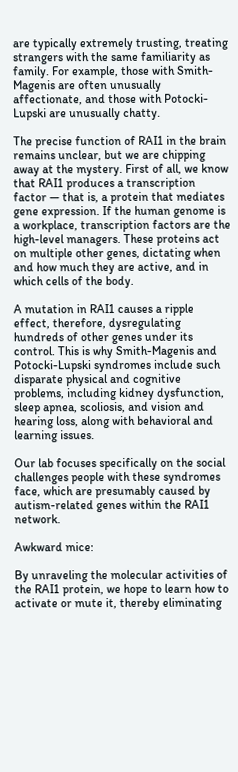are typically extremely trusting, treating strangers with the same familiarity as family. For example, those with Smith-Magenis are often unusually affectionate, and those with Potocki-Lupski are unusually chatty.

The precise function of RAI1 in the brain remains unclear, but we are chipping away at the mystery. First of all, we know that RAI1 produces a transcription factor — that is, a protein that mediates gene expression. If the human genome is a workplace, transcription factors are the high-level managers. These proteins act on multiple other genes, dictating when and how much they are active, and in which cells of the body.

A mutation in RAI1 causes a ripple effect, therefore, dysregulating hundreds of other genes under its control. This is why Smith-Magenis and Potocki-Lupski syndromes include such disparate physical and cognitive problems, including kidney dysfunction, sleep apnea, scoliosis, and vision and hearing loss, along with behavioral and learning issues.

Our lab focuses specifically on the social challenges people with these syndromes face, which are presumably caused by autism-related genes within the RAI1 network.

Awkward mice:

By unraveling the molecular activities of the RAI1 protein, we hope to learn how to activate or mute it, thereby eliminating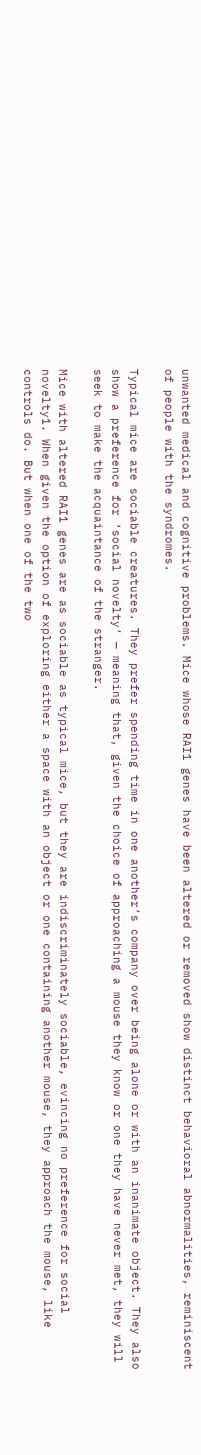unwanted medical and cognitive problems. Mice whose RAI1 genes have been altered or removed show distinct behavioral abnormalities, reminiscent of people with the syndromes.

Typical mice are sociable creatures. They prefer spending time in one another’s company over being alone or with an inanimate object. They also show a preference for ‘social novelty’ — meaning that, given the choice of approaching a mouse they know or one they have never met, they will seek to make the acquaintance of the stranger.

Mice with altered RAI1 genes are as sociable as typical mice, but they are indiscriminately sociable, evincing no preference for social novelty1. When given the option of exploring either a space with an object or one containing another mouse, they approach the mouse, like controls do. But when one of the two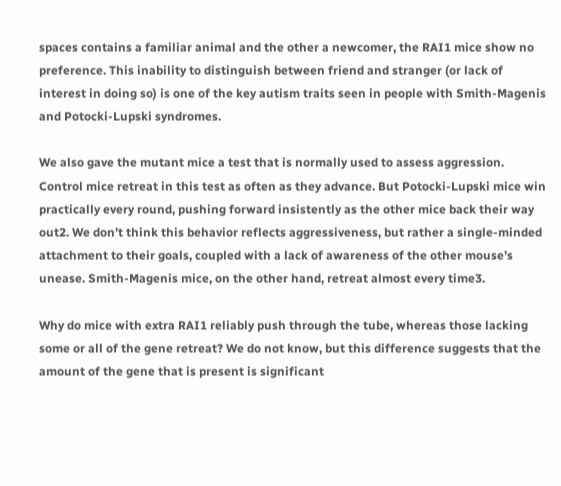spaces contains a familiar animal and the other a newcomer, the RAI1 mice show no preference. This inability to distinguish between friend and stranger (or lack of interest in doing so) is one of the key autism traits seen in people with Smith-Magenis and Potocki-Lupski syndromes.

We also gave the mutant mice a test that is normally used to assess aggression. Control mice retreat in this test as often as they advance. But Potocki-Lupski mice win practically every round, pushing forward insistently as the other mice back their way out2. We don’t think this behavior reflects aggressiveness, but rather a single-minded attachment to their goals, coupled with a lack of awareness of the other mouse’s unease. Smith-Magenis mice, on the other hand, retreat almost every time3.

Why do mice with extra RAI1 reliably push through the tube, whereas those lacking some or all of the gene retreat? We do not know, but this difference suggests that the amount of the gene that is present is significant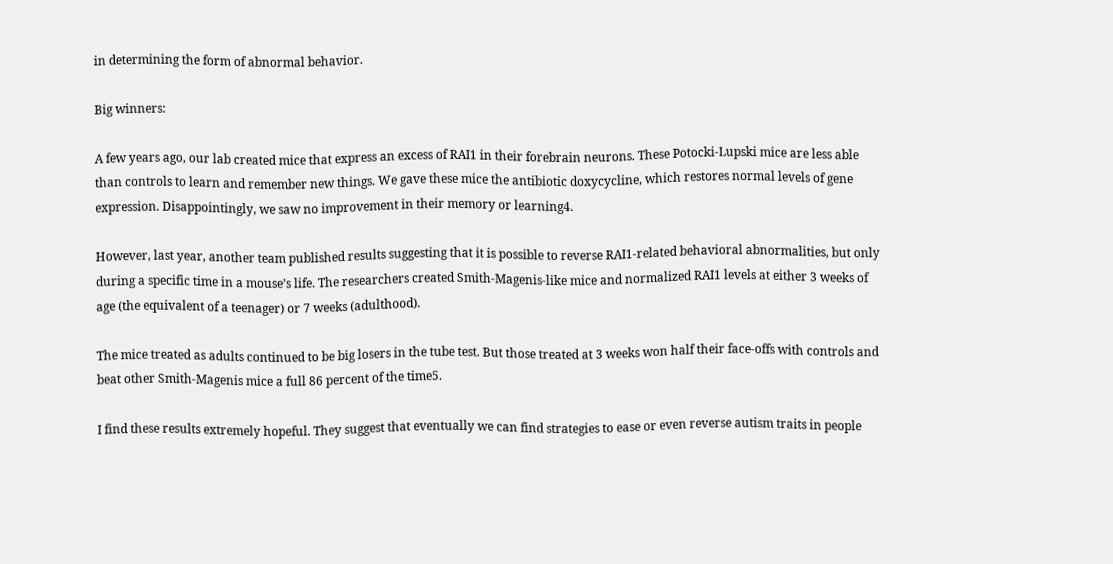in determining the form of abnormal behavior.

Big winners:

A few years ago, our lab created mice that express an excess of RAI1 in their forebrain neurons. These Potocki-Lupski mice are less able than controls to learn and remember new things. We gave these mice the antibiotic doxycycline, which restores normal levels of gene expression. Disappointingly, we saw no improvement in their memory or learning4.

However, last year, another team published results suggesting that it is possible to reverse RAI1-related behavioral abnormalities, but only during a specific time in a mouse’s life. The researchers created Smith-Magenis-like mice and normalized RAI1 levels at either 3 weeks of age (the equivalent of a teenager) or 7 weeks (adulthood).

The mice treated as adults continued to be big losers in the tube test. But those treated at 3 weeks won half their face-offs with controls and beat other Smith-Magenis mice a full 86 percent of the time5.

I find these results extremely hopeful. They suggest that eventually we can find strategies to ease or even reverse autism traits in people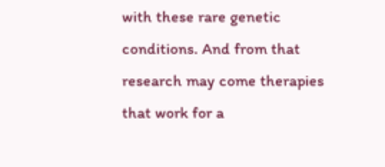with these rare genetic conditions. And from that research may come therapies that work for a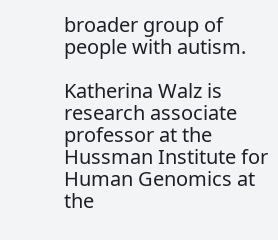broader group of people with autism.

Katherina Walz is research associate professor at the Hussman Institute for Human Genomics at the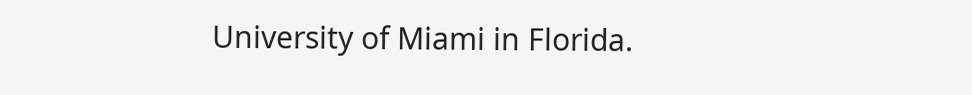University of Miami in Florida.